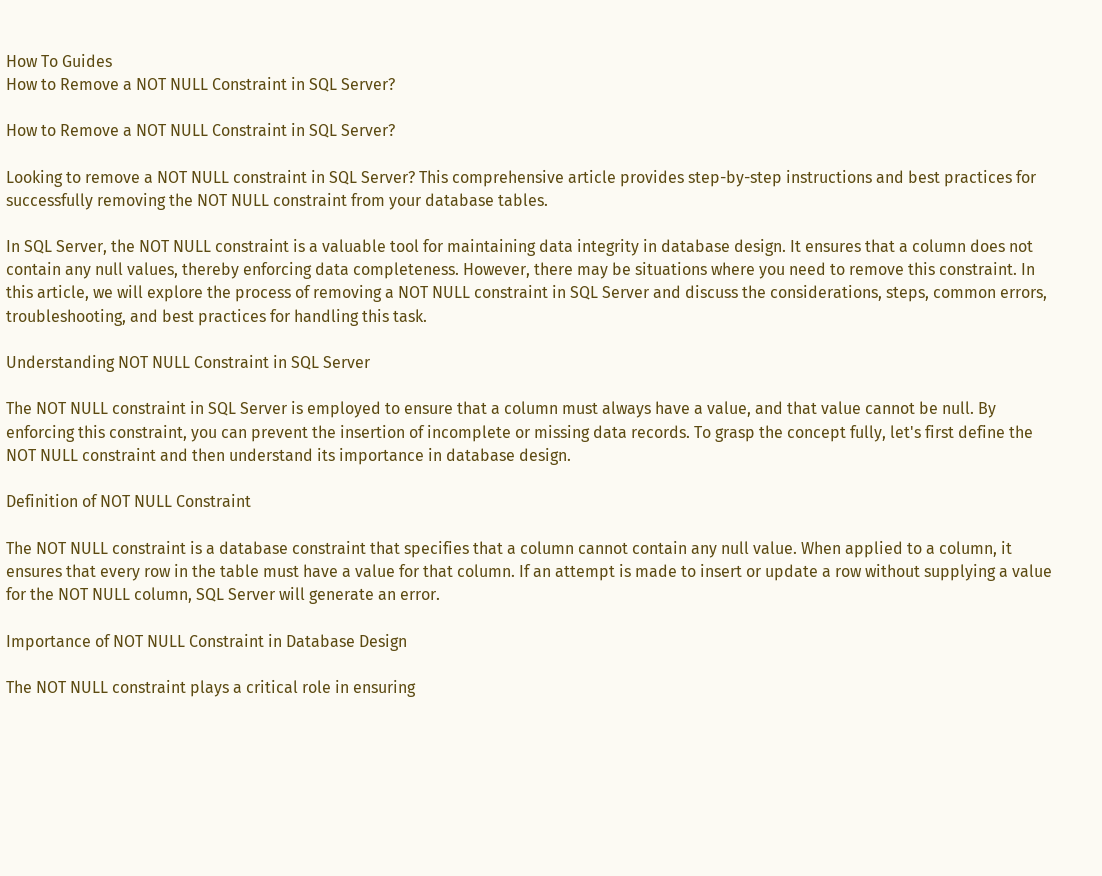How To Guides
How to Remove a NOT NULL Constraint in SQL Server?

How to Remove a NOT NULL Constraint in SQL Server?

Looking to remove a NOT NULL constraint in SQL Server? This comprehensive article provides step-by-step instructions and best practices for successfully removing the NOT NULL constraint from your database tables.

In SQL Server, the NOT NULL constraint is a valuable tool for maintaining data integrity in database design. It ensures that a column does not contain any null values, thereby enforcing data completeness. However, there may be situations where you need to remove this constraint. In this article, we will explore the process of removing a NOT NULL constraint in SQL Server and discuss the considerations, steps, common errors, troubleshooting, and best practices for handling this task.

Understanding NOT NULL Constraint in SQL Server

The NOT NULL constraint in SQL Server is employed to ensure that a column must always have a value, and that value cannot be null. By enforcing this constraint, you can prevent the insertion of incomplete or missing data records. To grasp the concept fully, let's first define the NOT NULL constraint and then understand its importance in database design.

Definition of NOT NULL Constraint

The NOT NULL constraint is a database constraint that specifies that a column cannot contain any null value. When applied to a column, it ensures that every row in the table must have a value for that column. If an attempt is made to insert or update a row without supplying a value for the NOT NULL column, SQL Server will generate an error.

Importance of NOT NULL Constraint in Database Design

The NOT NULL constraint plays a critical role in ensuring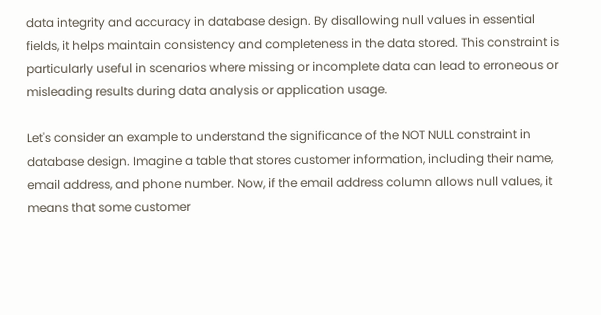data integrity and accuracy in database design. By disallowing null values in essential fields, it helps maintain consistency and completeness in the data stored. This constraint is particularly useful in scenarios where missing or incomplete data can lead to erroneous or misleading results during data analysis or application usage.

Let's consider an example to understand the significance of the NOT NULL constraint in database design. Imagine a table that stores customer information, including their name, email address, and phone number. Now, if the email address column allows null values, it means that some customer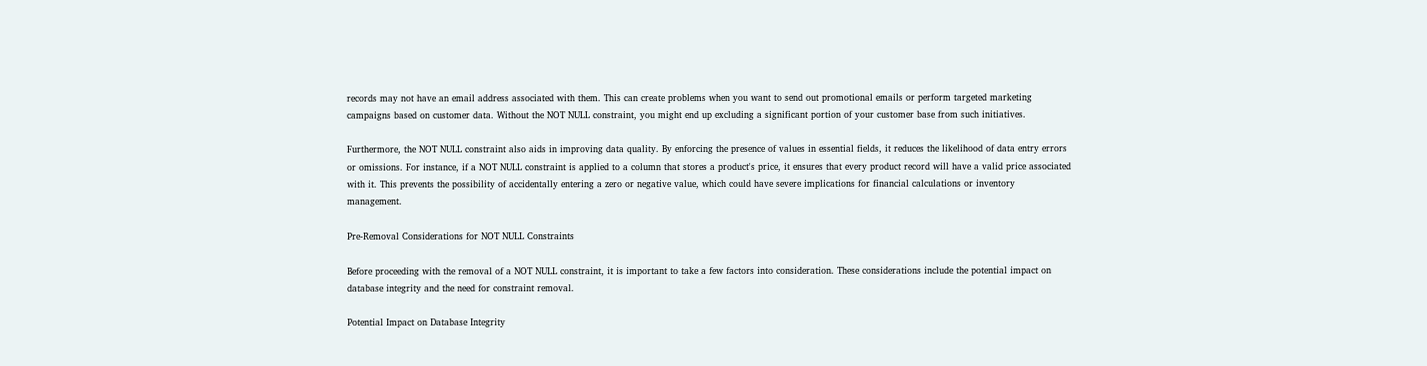records may not have an email address associated with them. This can create problems when you want to send out promotional emails or perform targeted marketing campaigns based on customer data. Without the NOT NULL constraint, you might end up excluding a significant portion of your customer base from such initiatives.

Furthermore, the NOT NULL constraint also aids in improving data quality. By enforcing the presence of values in essential fields, it reduces the likelihood of data entry errors or omissions. For instance, if a NOT NULL constraint is applied to a column that stores a product's price, it ensures that every product record will have a valid price associated with it. This prevents the possibility of accidentally entering a zero or negative value, which could have severe implications for financial calculations or inventory management.

Pre-Removal Considerations for NOT NULL Constraints

Before proceeding with the removal of a NOT NULL constraint, it is important to take a few factors into consideration. These considerations include the potential impact on database integrity and the need for constraint removal.

Potential Impact on Database Integrity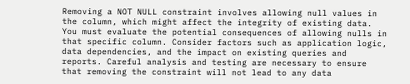Removing a NOT NULL constraint involves allowing null values in the column, which might affect the integrity of existing data. You must evaluate the potential consequences of allowing nulls in that specific column. Consider factors such as application logic, data dependencies, and the impact on existing queries and reports. Careful analysis and testing are necessary to ensure that removing the constraint will not lead to any data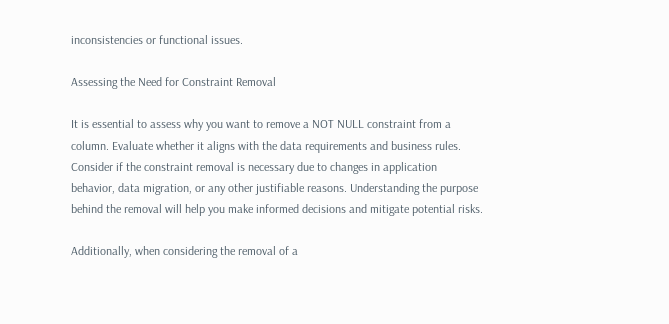inconsistencies or functional issues.

Assessing the Need for Constraint Removal

It is essential to assess why you want to remove a NOT NULL constraint from a column. Evaluate whether it aligns with the data requirements and business rules. Consider if the constraint removal is necessary due to changes in application behavior, data migration, or any other justifiable reasons. Understanding the purpose behind the removal will help you make informed decisions and mitigate potential risks.

Additionally, when considering the removal of a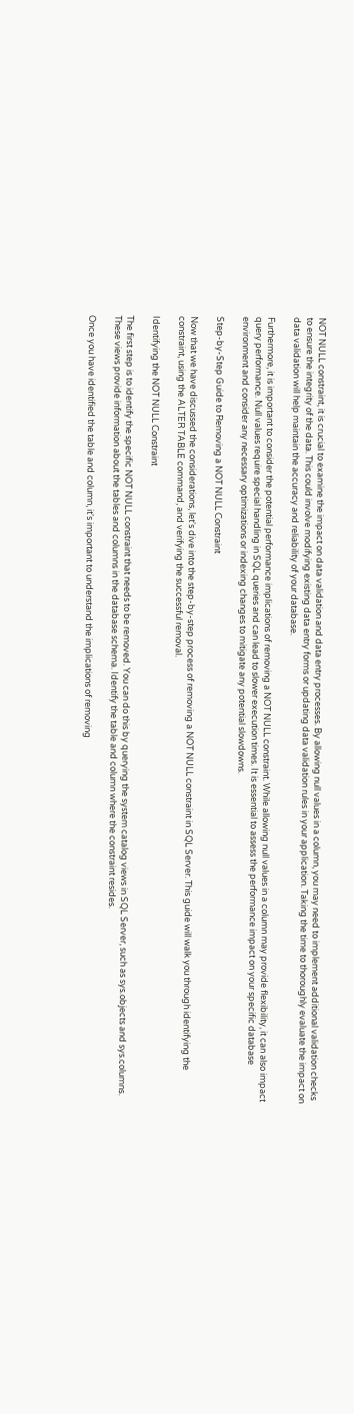NOT NULL constraint, it is crucial to examine the impact on data validation and data entry processes. By allowing null values in a column, you may need to implement additional validation checks to ensure the integrity of the data. This could involve modifying existing data entry forms or updating data validation rules in your application. Taking the time to thoroughly evaluate the impact on data validation will help maintain the accuracy and reliability of your database.

Furthermore, it is important to consider the potential performance implications of removing a NOT NULL constraint. While allowing null values in a column may provide flexibility, it can also impact query performance. Null values require special handling in SQL queries and can lead to slower execution times. It is essential to assess the performance impact on your specific database environment and consider any necessary optimizations or indexing changes to mitigate any potential slowdowns.

Step-by-Step Guide to Removing a NOT NULL Constraint

Now that we have discussed the considerations, let's dive into the step-by-step process of removing a NOT NULL constraint in SQL Server. This guide will walk you through identifying the constraint, using the ALTER TABLE command, and verifying the successful removal.

Identifying the NOT NULL Constraint

The first step is to identify the specific NOT NULL constraint that needs to be removed. You can do this by querying the system catalog views in SQL Server, such as sys.objects and sys.columns. These views provide information about the tables and columns in the database schema. Identify the table and column where the constraint resides.

Once you have identified the table and column, it's important to understand the implications of removing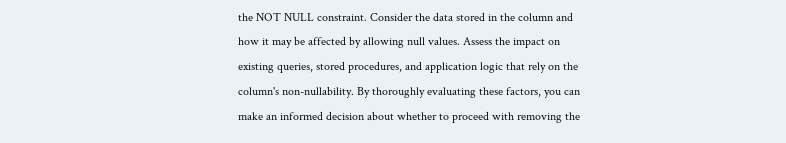the NOT NULL constraint. Consider the data stored in the column and how it may be affected by allowing null values. Assess the impact on existing queries, stored procedures, and application logic that rely on the column's non-nullability. By thoroughly evaluating these factors, you can make an informed decision about whether to proceed with removing the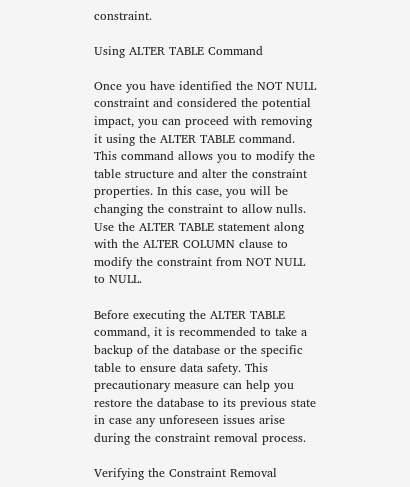constraint.

Using ALTER TABLE Command

Once you have identified the NOT NULL constraint and considered the potential impact, you can proceed with removing it using the ALTER TABLE command. This command allows you to modify the table structure and alter the constraint properties. In this case, you will be changing the constraint to allow nulls. Use the ALTER TABLE statement along with the ALTER COLUMN clause to modify the constraint from NOT NULL to NULL.

Before executing the ALTER TABLE command, it is recommended to take a backup of the database or the specific table to ensure data safety. This precautionary measure can help you restore the database to its previous state in case any unforeseen issues arise during the constraint removal process.

Verifying the Constraint Removal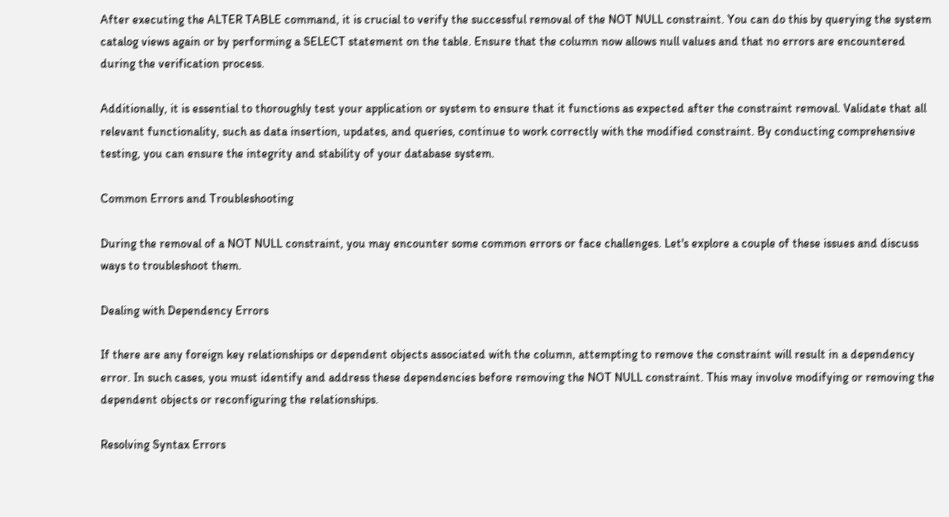After executing the ALTER TABLE command, it is crucial to verify the successful removal of the NOT NULL constraint. You can do this by querying the system catalog views again or by performing a SELECT statement on the table. Ensure that the column now allows null values and that no errors are encountered during the verification process.

Additionally, it is essential to thoroughly test your application or system to ensure that it functions as expected after the constraint removal. Validate that all relevant functionality, such as data insertion, updates, and queries, continue to work correctly with the modified constraint. By conducting comprehensive testing, you can ensure the integrity and stability of your database system.

Common Errors and Troubleshooting

During the removal of a NOT NULL constraint, you may encounter some common errors or face challenges. Let's explore a couple of these issues and discuss ways to troubleshoot them.

Dealing with Dependency Errors

If there are any foreign key relationships or dependent objects associated with the column, attempting to remove the constraint will result in a dependency error. In such cases, you must identify and address these dependencies before removing the NOT NULL constraint. This may involve modifying or removing the dependent objects or reconfiguring the relationships.

Resolving Syntax Errors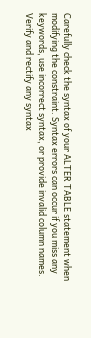Carefully check the syntax of your ALTER TABLE statement when modifying the constraint. Syntax errors can occur if you miss any keywords, use incorrect syntax, or provide invalid column names. Verify and rectify any syntax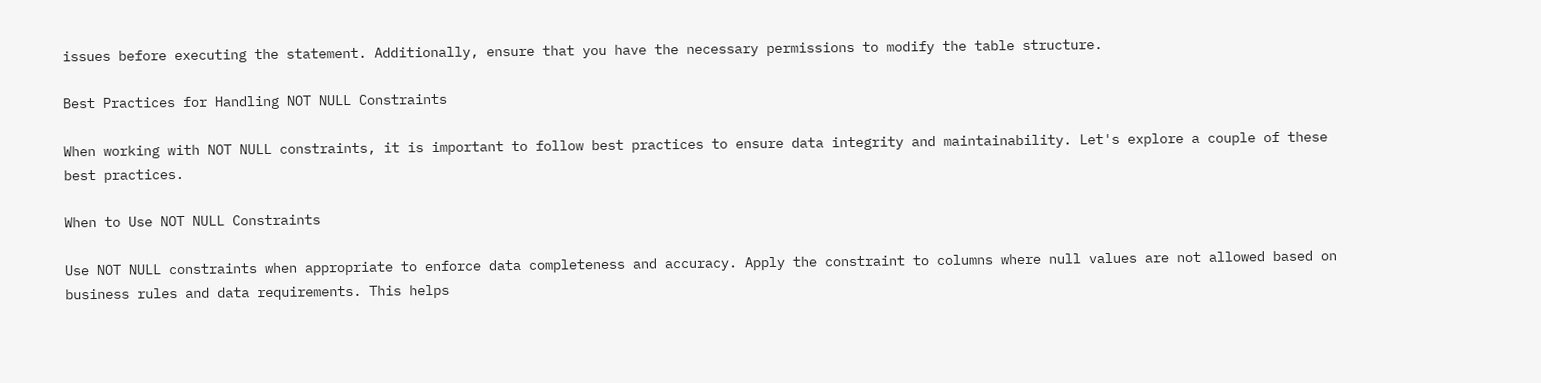issues before executing the statement. Additionally, ensure that you have the necessary permissions to modify the table structure.

Best Practices for Handling NOT NULL Constraints

When working with NOT NULL constraints, it is important to follow best practices to ensure data integrity and maintainability. Let's explore a couple of these best practices.

When to Use NOT NULL Constraints

Use NOT NULL constraints when appropriate to enforce data completeness and accuracy. Apply the constraint to columns where null values are not allowed based on business rules and data requirements. This helps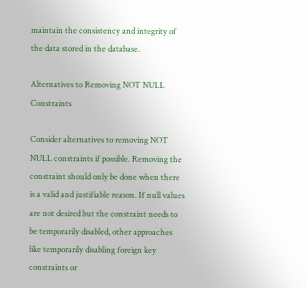maintain the consistency and integrity of the data stored in the database.

Alternatives to Removing NOT NULL Constraints

Consider alternatives to removing NOT NULL constraints if possible. Removing the constraint should only be done when there is a valid and justifiable reason. If null values are not desired but the constraint needs to be temporarily disabled, other approaches like temporarily disabling foreign key constraints or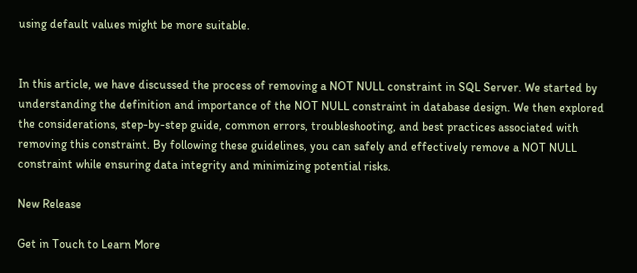using default values might be more suitable.


In this article, we have discussed the process of removing a NOT NULL constraint in SQL Server. We started by understanding the definition and importance of the NOT NULL constraint in database design. We then explored the considerations, step-by-step guide, common errors, troubleshooting, and best practices associated with removing this constraint. By following these guidelines, you can safely and effectively remove a NOT NULL constraint while ensuring data integrity and minimizing potential risks.

New Release

Get in Touch to Learn More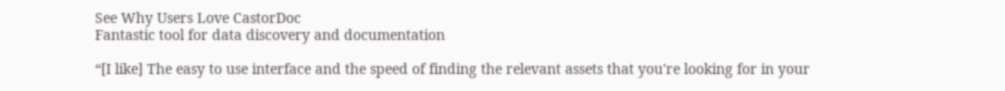See Why Users Love CastorDoc
Fantastic tool for data discovery and documentation

“[I like] The easy to use interface and the speed of finding the relevant assets that you're looking for in your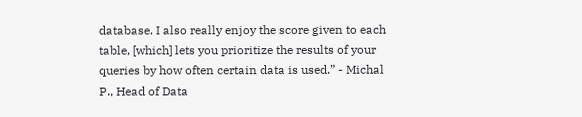database. I also really enjoy the score given to each table, [which] lets you prioritize the results of your queries by how often certain data is used.” - Michal P., Head of Data